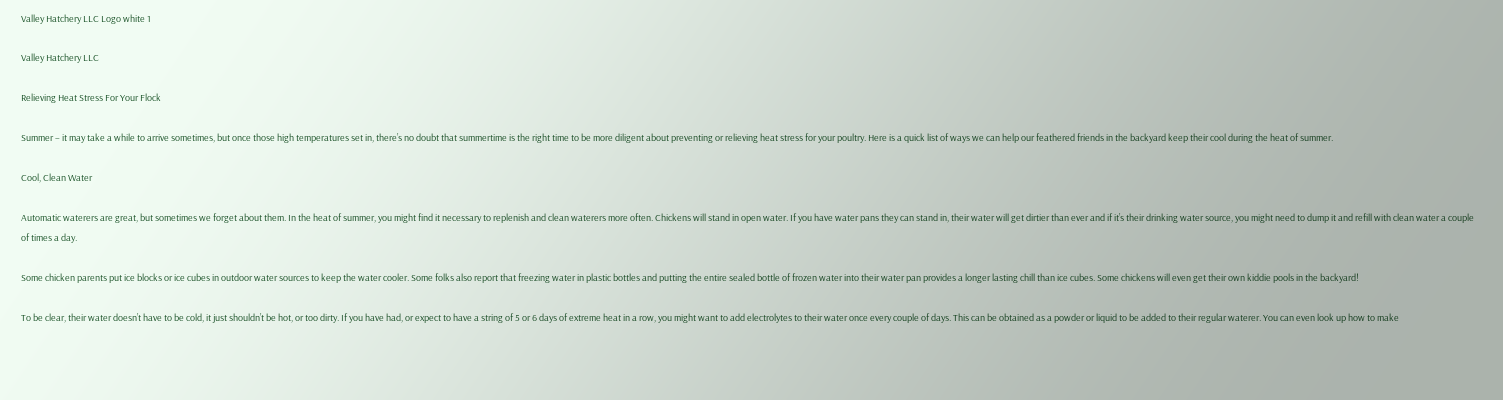Valley Hatchery LLC Logo white 1

Valley Hatchery LLC

Relieving Heat Stress For Your Flock

Summer – it may take a while to arrive sometimes, but once those high temperatures set in, there’s no doubt that summertime is the right time to be more diligent about preventing or relieving heat stress for your poultry. Here is a quick list of ways we can help our feathered friends in the backyard keep their cool during the heat of summer.

Cool, Clean Water

Automatic waterers are great, but sometimes we forget about them. In the heat of summer, you might find it necessary to replenish and clean waterers more often. Chickens will stand in open water. If you have water pans they can stand in, their water will get dirtier than ever and if it’s their drinking water source, you might need to dump it and refill with clean water a couple of times a day.

Some chicken parents put ice blocks or ice cubes in outdoor water sources to keep the water cooler. Some folks also report that freezing water in plastic bottles and putting the entire sealed bottle of frozen water into their water pan provides a longer lasting chill than ice cubes. Some chickens will even get their own kiddie pools in the backyard!

To be clear, their water doesn’t have to be cold, it just shouldn’t be hot, or too dirty. If you have had, or expect to have a string of 5 or 6 days of extreme heat in a row, you might want to add electrolytes to their water once every couple of days. This can be obtained as a powder or liquid to be added to their regular waterer. You can even look up how to make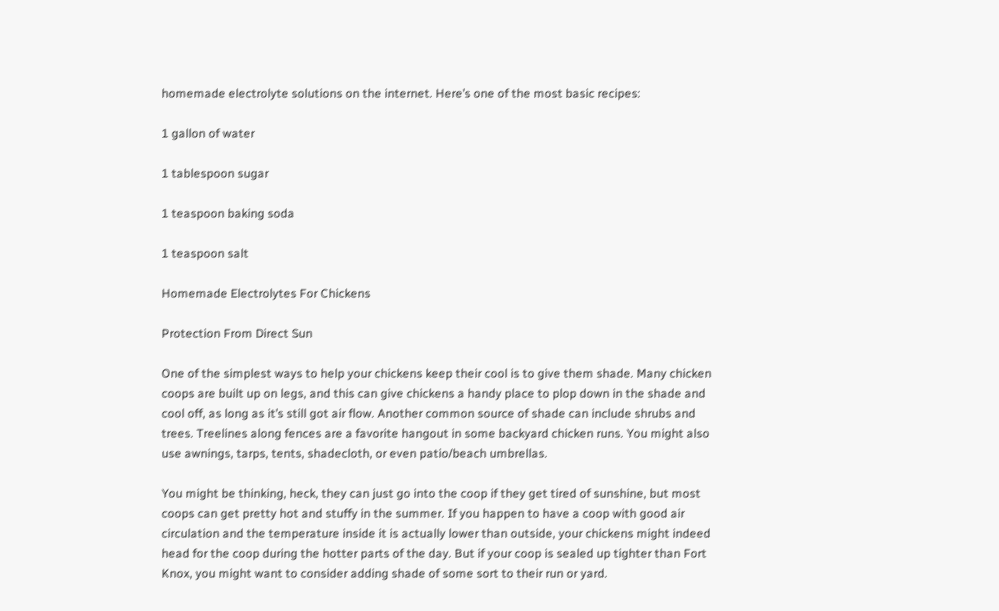homemade electrolyte solutions on the internet. Here’s one of the most basic recipes:

1 gallon of water

1 tablespoon sugar

1 teaspoon baking soda

1 teaspoon salt

Homemade Electrolytes For Chickens

Protection From Direct Sun

One of the simplest ways to help your chickens keep their cool is to give them shade. Many chicken coops are built up on legs, and this can give chickens a handy place to plop down in the shade and cool off, as long as it’s still got air flow. Another common source of shade can include shrubs and trees. Treelines along fences are a favorite hangout in some backyard chicken runs. You might also use awnings, tarps, tents, shadecloth, or even patio/beach umbrellas.

You might be thinking, heck, they can just go into the coop if they get tired of sunshine, but most coops can get pretty hot and stuffy in the summer. If you happen to have a coop with good air circulation and the temperature inside it is actually lower than outside, your chickens might indeed head for the coop during the hotter parts of the day. But if your coop is sealed up tighter than Fort Knox, you might want to consider adding shade of some sort to their run or yard.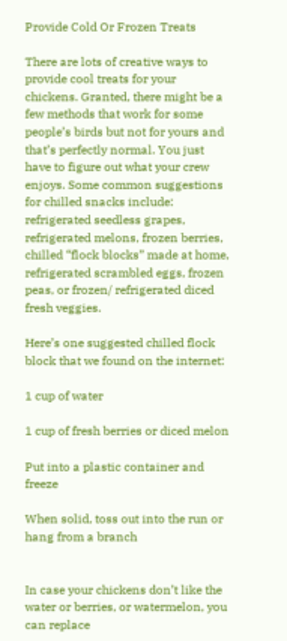Provide Cold Or Frozen Treats

There are lots of creative ways to provide cool treats for your chickens. Granted, there might be a few methods that work for some people’s birds but not for yours and that’s perfectly normal. You just have to figure out what your crew enjoys. Some common suggestions for chilled snacks include: refrigerated seedless grapes, refrigerated melons, frozen berries, chilled “flock blocks” made at home, refrigerated scrambled eggs, frozen peas, or frozen/ refrigerated diced fresh veggies.

Here’s one suggested chilled flock block that we found on the internet:

1 cup of water

1 cup of fresh berries or diced melon

Put into a plastic container and freeze

When solid, toss out into the run or hang from a branch


In case your chickens don’t like the water or berries, or watermelon, you can replace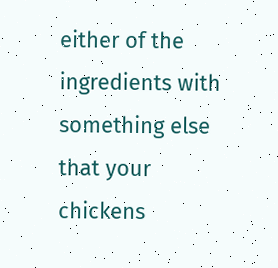either of the ingredients with something else that your chickens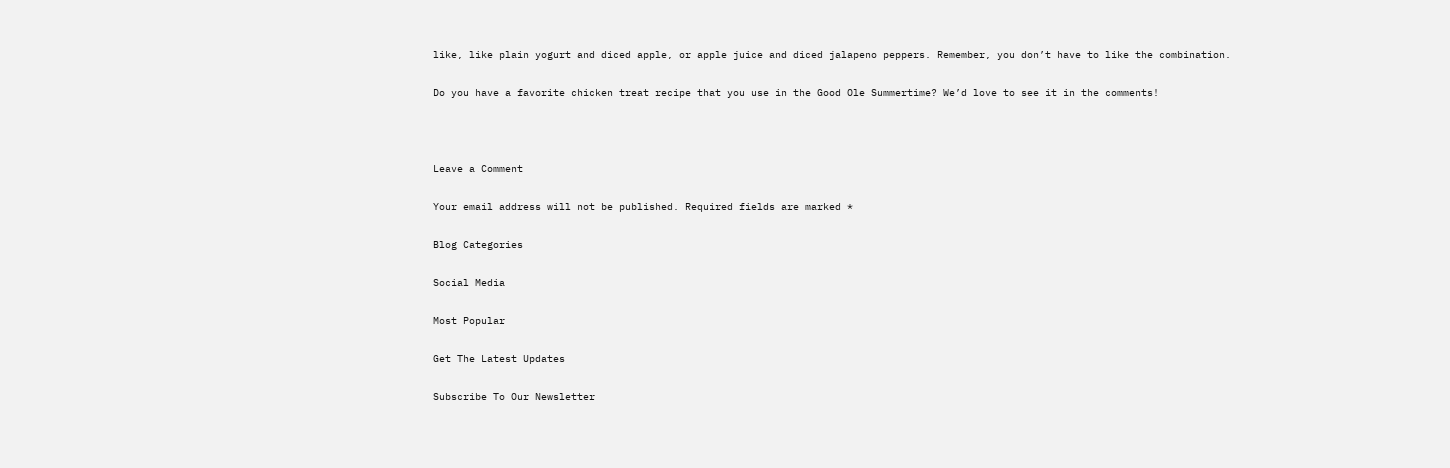like, like plain yogurt and diced apple, or apple juice and diced jalapeno peppers. Remember, you don’t have to like the combination.

Do you have a favorite chicken treat recipe that you use in the Good Ole Summertime? We’d love to see it in the comments!



Leave a Comment

Your email address will not be published. Required fields are marked *

Blog Categories

Social Media

Most Popular

Get The Latest Updates

Subscribe To Our Newsletter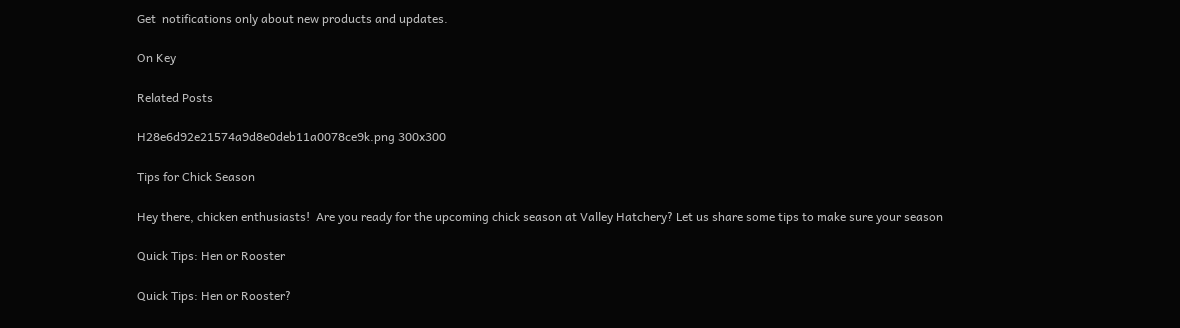Get  notifications only about new products and updates.

On Key

Related Posts

H28e6d92e21574a9d8e0deb11a0078ce9k.png 300x300

Tips for Chick Season

Hey there, chicken enthusiasts!  Are you ready for the upcoming chick season at Valley Hatchery? Let us share some tips to make sure your season

Quick Tips: Hen or Rooster

Quick Tips: Hen or Rooster?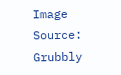Image Source: Grubbly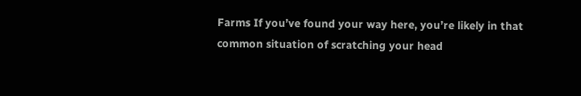Farms If you’ve found your way here, you’re likely in that common situation of scratching your head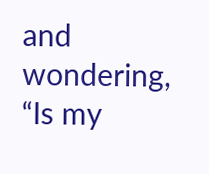and wondering, “Is my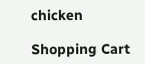chicken

Shopping Cart